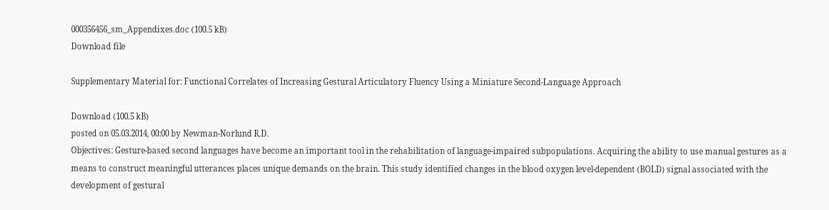000356456_sm_Appendixes.doc (100.5 kB)
Download file

Supplementary Material for: Functional Correlates of Increasing Gestural Articulatory Fluency Using a Miniature Second-Language Approach

Download (100.5 kB)
posted on 05.03.2014, 00:00 by Newman-Norlund R.D.
Objectives: Gesture-based second languages have become an important tool in the rehabilitation of language-impaired subpopulations. Acquiring the ability to use manual gestures as a means to construct meaningful utterances places unique demands on the brain. This study identified changes in the blood oxygen level-dependent (BOLD) signal associated with the development of gestural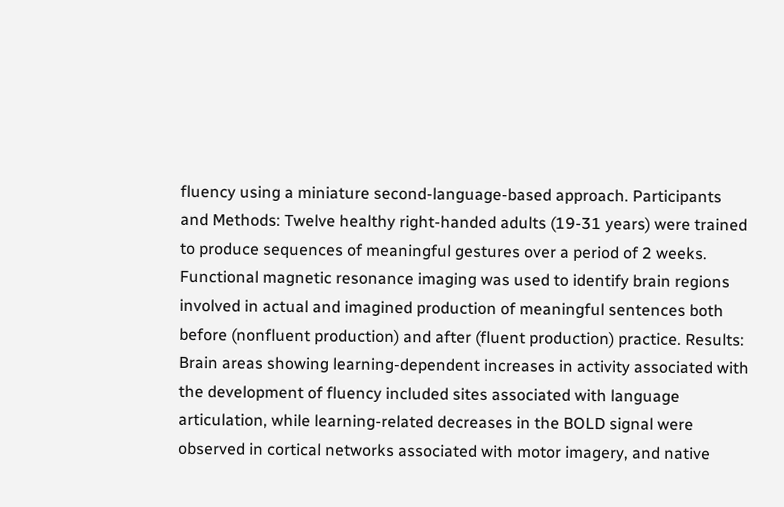fluency using a miniature second-language-based approach. Participants and Methods: Twelve healthy right-handed adults (19-31 years) were trained to produce sequences of meaningful gestures over a period of 2 weeks. Functional magnetic resonance imaging was used to identify brain regions involved in actual and imagined production of meaningful sentences both before (nonfluent production) and after (fluent production) practice. Results: Brain areas showing learning-dependent increases in activity associated with the development of fluency included sites associated with language articulation, while learning-related decreases in the BOLD signal were observed in cortical networks associated with motor imagery, and native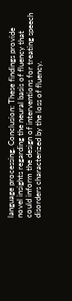language processing. Conclusion: These findings provide novel insights regarding the neural basis of fluency that could inform the design of interventions for treating speech disorders characterized by the loss of fluency.